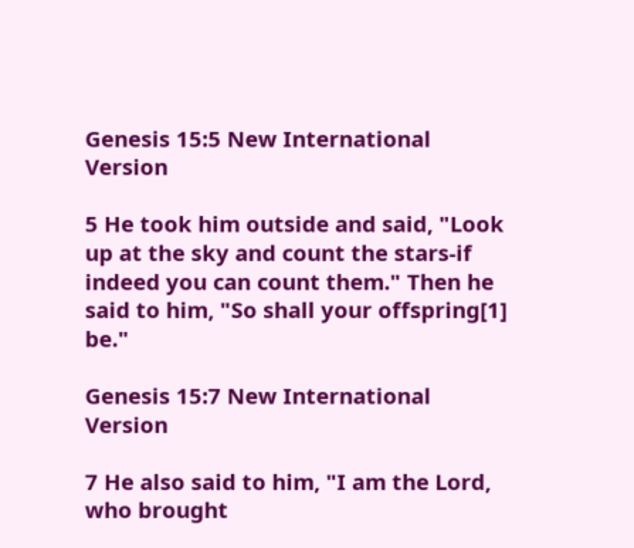Genesis 15:5 New International Version

5 He took him outside and said, "Look up at the sky and count the stars-if indeed you can count them." Then he said to him, "So shall your offspring[1] be."

Genesis 15:7 New International Version

7 He also said to him, "I am the Lord, who brought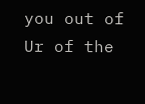you out of Ur of the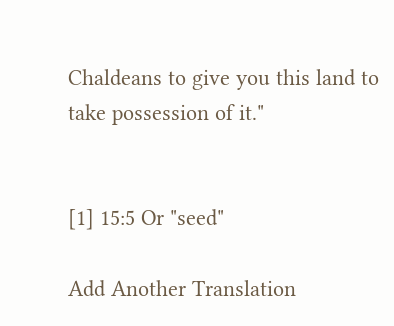Chaldeans to give you this land to take possession of it."


[1] 15:5 Or "seed"

Add Another Translation